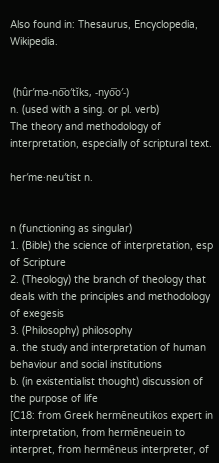Also found in: Thesaurus, Encyclopedia, Wikipedia.


 (hûr′mə-no͞o′tĭks, -nyo͞o′-)
n. (used with a sing. or pl. verb)
The theory and methodology of interpretation, especially of scriptural text.

her′me·neu′tist n.


n (functioning as singular)
1. (Bible) the science of interpretation, esp of Scripture
2. (Theology) the branch of theology that deals with the principles and methodology of exegesis
3. (Philosophy) philosophy
a. the study and interpretation of human behaviour and social institutions
b. (in existentialist thought) discussion of the purpose of life
[C18: from Greek hermēneutikos expert in interpretation, from hermēneuein to interpret, from hermēneus interpreter, of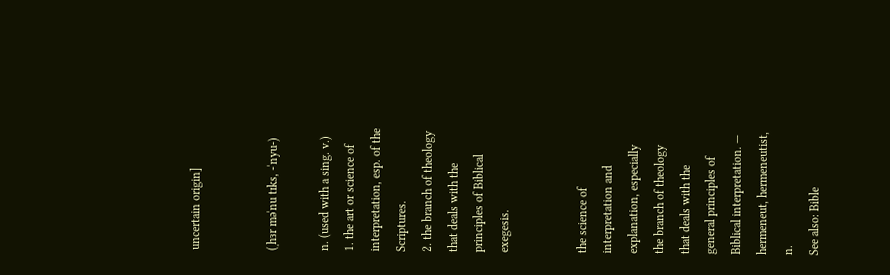uncertain origin]


(ˌhɜr məˈnu tɪks, -ˈnyu-)

n. (used with a sing. v.)
1. the art or science of interpretation, esp. of the Scriptures.
2. the branch of theology that deals with the principles of Biblical exegesis.


the science of interpretation and explanation, especially the branch of theology that deals with the general principles of Biblical interpretation. — hermeneut, hermeneutist, n.
See also: Bible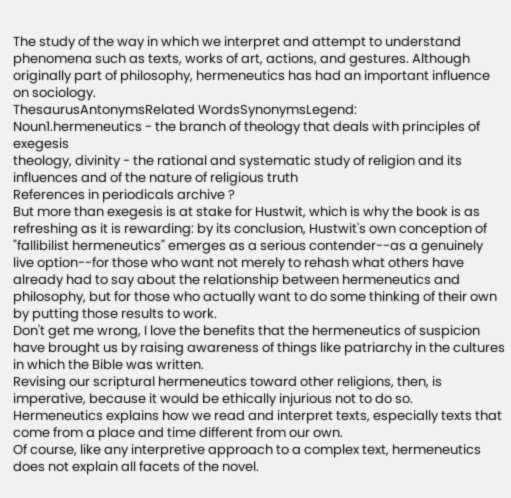The study of the way in which we interpret and attempt to understand phenomena such as texts, works of art, actions, and gestures. Although originally part of philosophy, hermeneutics has had an important influence on sociology.
ThesaurusAntonymsRelated WordsSynonymsLegend:
Noun1.hermeneutics - the branch of theology that deals with principles of exegesis
theology, divinity - the rational and systematic study of religion and its influences and of the nature of religious truth
References in periodicals archive ?
But more than exegesis is at stake for Hustwit, which is why the book is as refreshing as it is rewarding: by its conclusion, Hustwit's own conception of "fallibilist hermeneutics" emerges as a serious contender--as a genuinely live option--for those who want not merely to rehash what others have already had to say about the relationship between hermeneutics and philosophy, but for those who actually want to do some thinking of their own by putting those results to work.
Don't get me wrong, I love the benefits that the hermeneutics of suspicion have brought us by raising awareness of things like patriarchy in the cultures in which the Bible was written.
Revising our scriptural hermeneutics toward other religions, then, is imperative, because it would be ethically injurious not to do so.
Hermeneutics explains how we read and interpret texts, especially texts that come from a place and time different from our own.
Of course, like any interpretive approach to a complex text, hermeneutics does not explain all facets of the novel.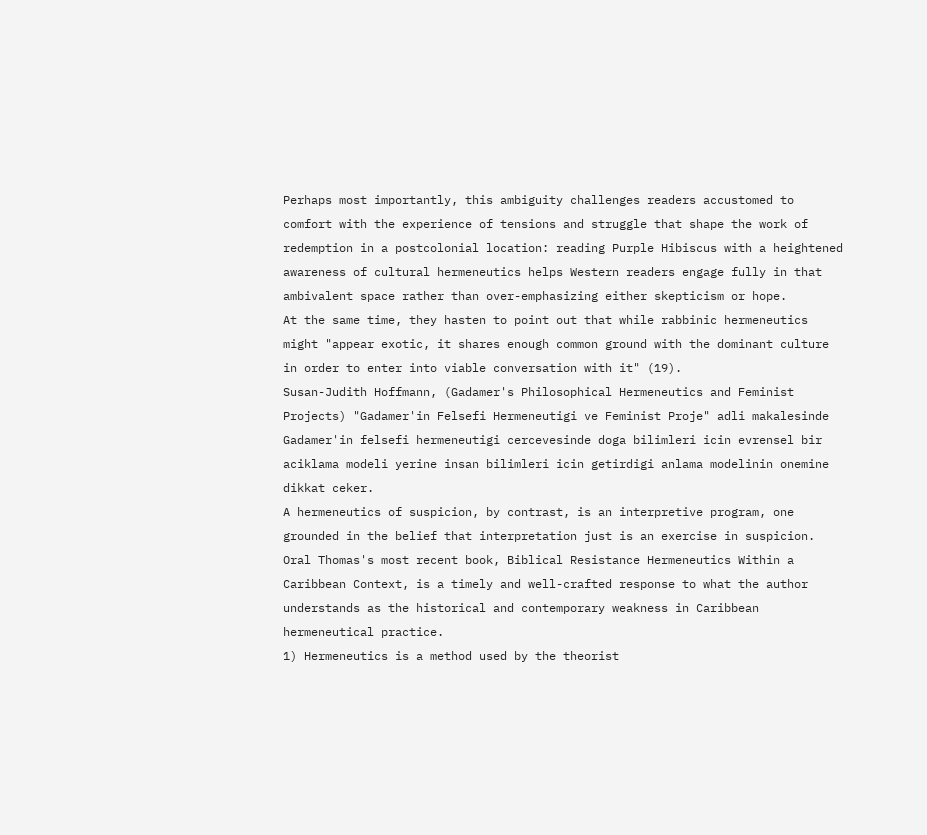Perhaps most importantly, this ambiguity challenges readers accustomed to comfort with the experience of tensions and struggle that shape the work of redemption in a postcolonial location: reading Purple Hibiscus with a heightened awareness of cultural hermeneutics helps Western readers engage fully in that ambivalent space rather than over-emphasizing either skepticism or hope.
At the same time, they hasten to point out that while rabbinic hermeneutics might "appear exotic, it shares enough common ground with the dominant culture in order to enter into viable conversation with it" (19).
Susan-Judith Hoffmann, (Gadamer's Philosophical Hermeneutics and Feminist Projects) "Gadamer'in Felsefi Hermeneutigi ve Feminist Proje" adli makalesinde Gadamer'in felsefi hermeneutigi cercevesinde doga bilimleri icin evrensel bir aciklama modeli yerine insan bilimleri icin getirdigi anlama modelinin onemine dikkat ceker.
A hermeneutics of suspicion, by contrast, is an interpretive program, one grounded in the belief that interpretation just is an exercise in suspicion.
Oral Thomas's most recent book, Biblical Resistance Hermeneutics Within a Caribbean Context, is a timely and well-crafted response to what the author understands as the historical and contemporary weakness in Caribbean hermeneutical practice.
1) Hermeneutics is a method used by the theorist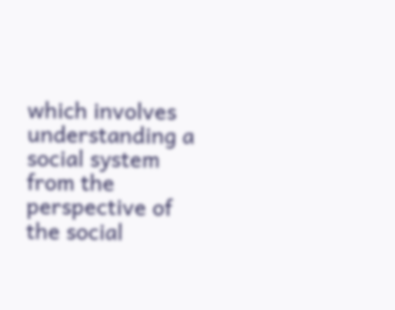which involves understanding a social system from the perspective of the social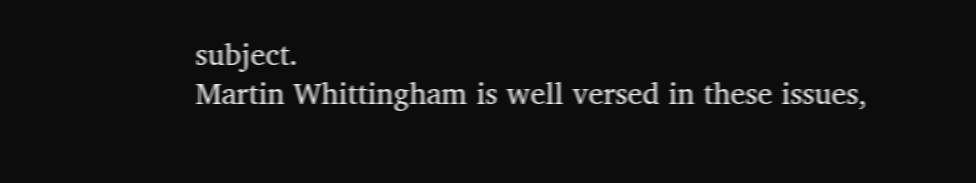subject.
Martin Whittingham is well versed in these issues,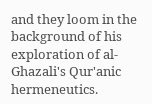and they loom in the background of his exploration of al-Ghazali's Qur'anic hermeneutics.